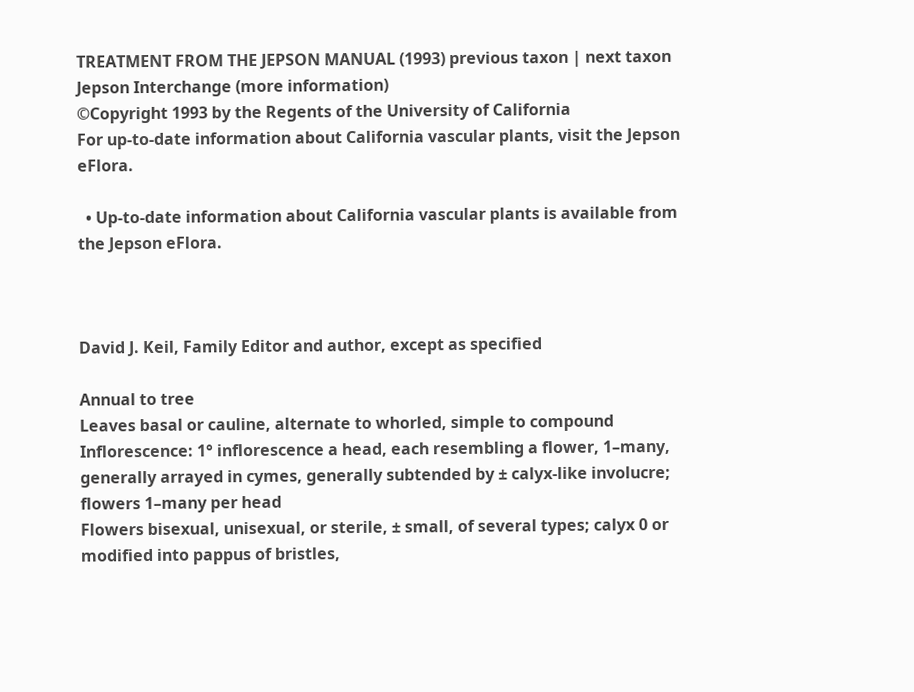TREATMENT FROM THE JEPSON MANUAL (1993) previous taxon | next taxon
Jepson Interchange (more information)
©Copyright 1993 by the Regents of the University of California
For up-to-date information about California vascular plants, visit the Jepson eFlora.

  • Up-to-date information about California vascular plants is available from the Jepson eFlora.



David J. Keil, Family Editor and author, except as specified

Annual to tree
Leaves basal or cauline, alternate to whorled, simple to compound
Inflorescence: 1° inflorescence a head, each resembling a flower, 1–many, generally arrayed in cymes, generally subtended by ± calyx-like involucre; flowers 1–many per head
Flowers bisexual, unisexual, or sterile, ± small, of several types; calyx 0 or modified into pappus of bristles,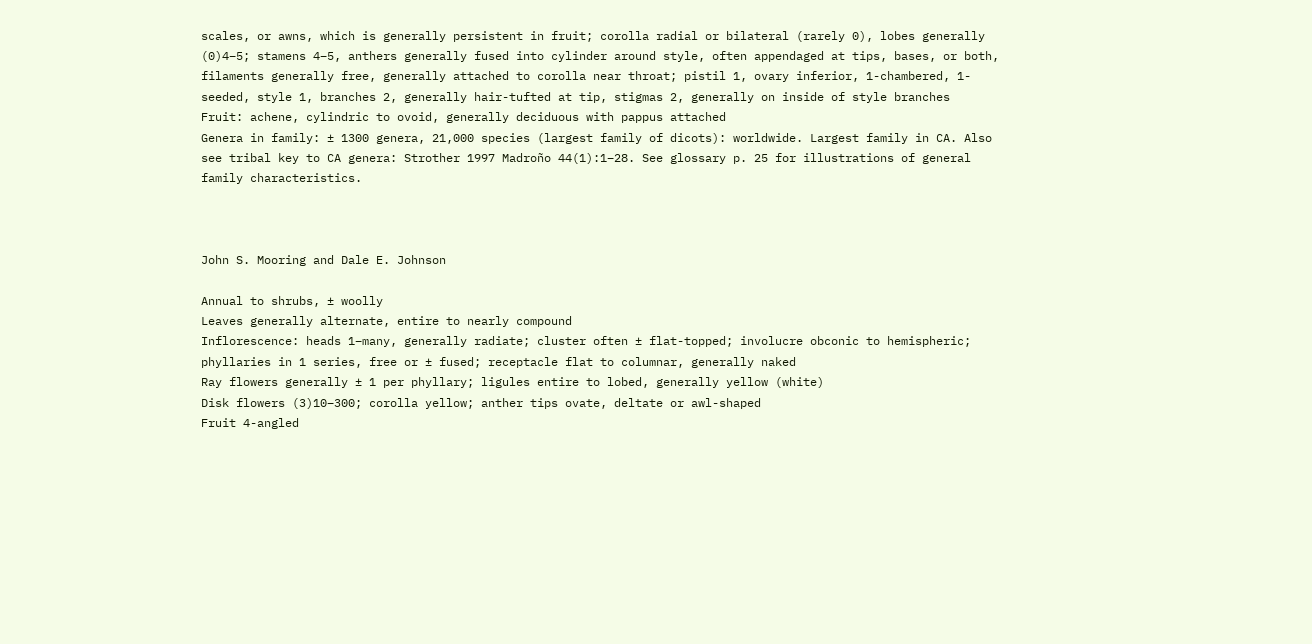scales, or awns, which is generally persistent in fruit; corolla radial or bilateral (rarely 0), lobes generally (0)4–5; stamens 4–5, anthers generally fused into cylinder around style, often appendaged at tips, bases, or both, filaments generally free, generally attached to corolla near throat; pistil 1, ovary inferior, 1-chambered, 1-seeded, style 1, branches 2, generally hair-tufted at tip, stigmas 2, generally on inside of style branches
Fruit: achene, cylindric to ovoid, generally deciduous with pappus attached
Genera in family: ± 1300 genera, 21,000 species (largest family of dicots): worldwide. Largest family in CA. Also see tribal key to CA genera: Strother 1997 Madroño 44(1):1–28. See glossary p. 25 for illustrations of general family characteristics.



John S. Mooring and Dale E. Johnson

Annual to shrubs, ± woolly
Leaves generally alternate, entire to nearly compound
Inflorescence: heads 1–many, generally radiate; cluster often ± flat-topped; involucre obconic to hemispheric; phyllaries in 1 series, free or ± fused; receptacle flat to columnar, generally naked
Ray flowers generally ± 1 per phyllary; ligules entire to lobed, generally yellow (white)
Disk flowers (3)10–300; corolla yellow; anther tips ovate, deltate or awl-shaped
Fruit 4-angled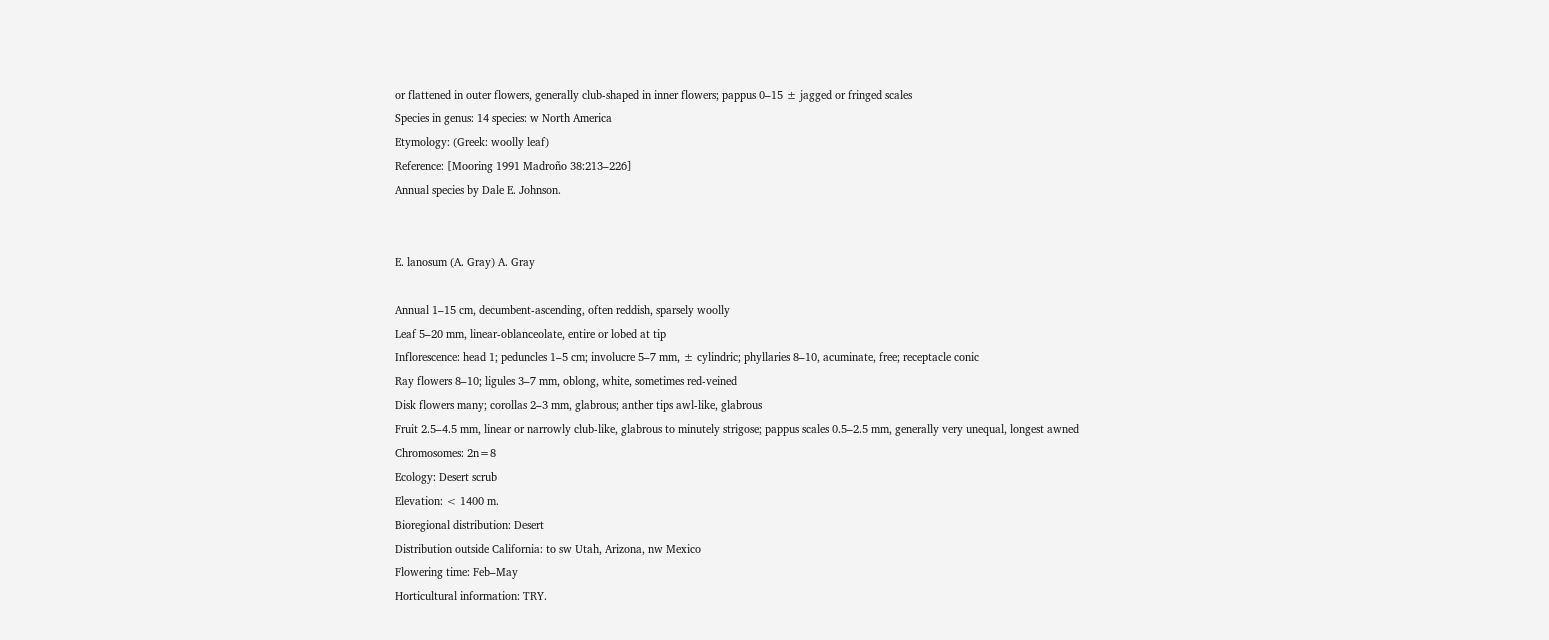or flattened in outer flowers, generally club-shaped in inner flowers; pappus 0–15 ± jagged or fringed scales
Species in genus: 14 species: w North America
Etymology: (Greek: woolly leaf)
Reference: [Mooring 1991 Madroño 38:213–226]
Annual species by Dale E. Johnson.


E. lanosum (A. Gray) A. Gray

Annual 1–15 cm, decumbent-ascending, often reddish, sparsely woolly
Leaf 5–20 mm, linear-oblanceolate, entire or lobed at tip
Inflorescence: head 1; peduncles 1–5 cm; involucre 5–7 mm, ± cylindric; phyllaries 8–10, acuminate, free; receptacle conic
Ray flowers 8–10; ligules 3–7 mm, oblong, white, sometimes red-veined
Disk flowers many; corollas 2–3 mm, glabrous; anther tips awl-like, glabrous
Fruit 2.5–4.5 mm, linear or narrowly club-like, glabrous to minutely strigose; pappus scales 0.5–2.5 mm, generally very unequal, longest awned
Chromosomes: 2n=8
Ecology: Desert scrub
Elevation: < 1400 m.
Bioregional distribution: Desert
Distribution outside California: to sw Utah, Arizona, nw Mexico
Flowering time: Feb–May
Horticultural information: TRY.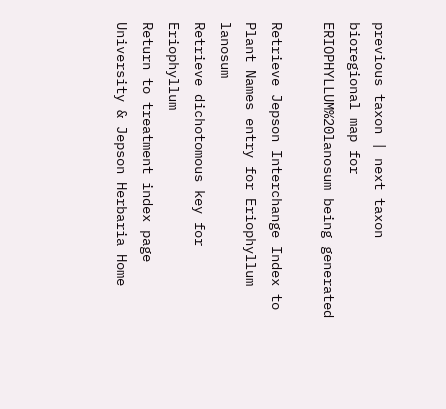previous taxon | next taxon
bioregional map for ERIOPHYLLUM%20lanosum being generated

Retrieve Jepson Interchange Index to Plant Names entry for Eriophyllum lanosum
Retrieve dichotomous key for Eriophyllum
Return to treatment index page
University & Jepson Herbaria Home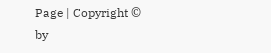Page | Copyright © by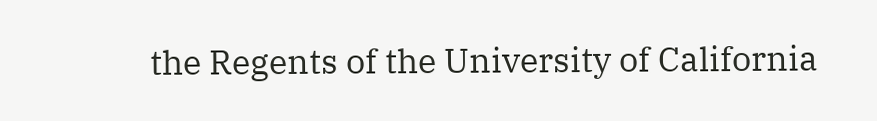the Regents of the University of California